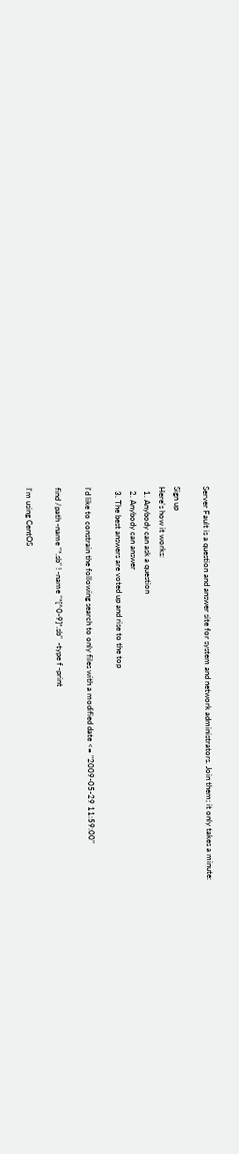Server Fault is a question and answer site for system and network administrators. Join them; it only takes a minute:

Sign up
Here's how it works:
  1. Anybody can ask a question
  2. Anybody can answer
  3. The best answers are voted up and rise to the top

I'd like to constrain the following search to only files with a modified date <= "2009-05-29 11:59:00"

find /path -name "*.sb" ! -name "*[^0-9]*.sb"  -type f -print

I'm using CentOS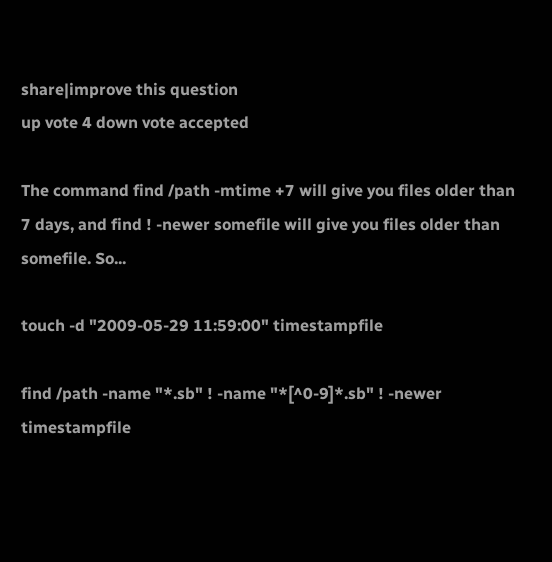share|improve this question
up vote 4 down vote accepted

The command find /path -mtime +7 will give you files older than 7 days, and find ! -newer somefile will give you files older than somefile. So...

touch -d "2009-05-29 11:59:00" timestampfile

find /path -name "*.sb" ! -name "*[^0-9]*.sb" ! -newer timestampfile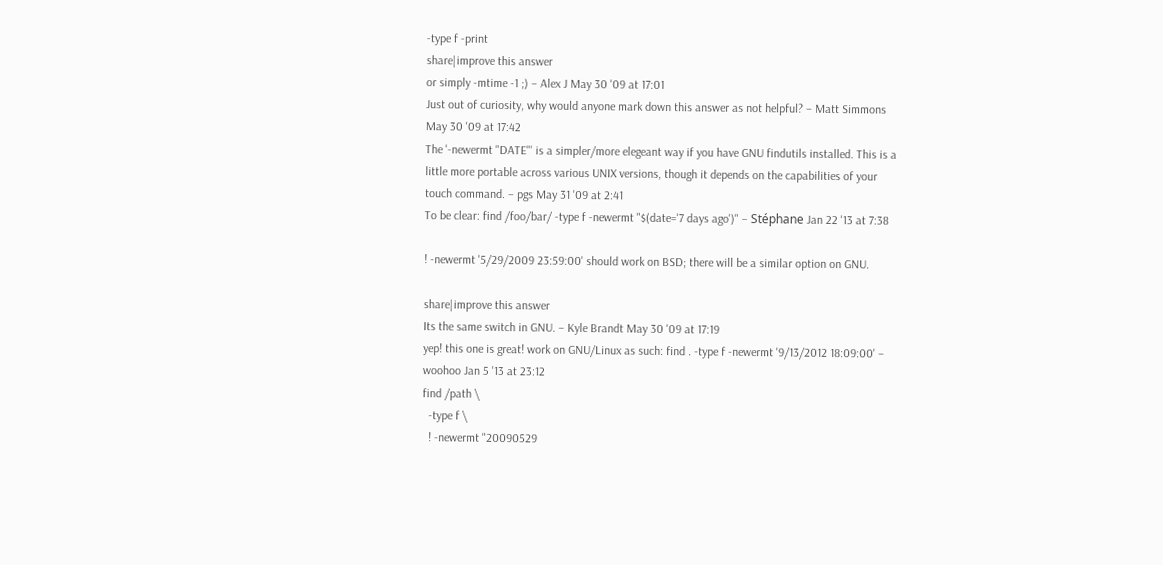-type f -print
share|improve this answer
or simply -mtime -1 ;) – Alex J May 30 '09 at 17:01
Just out of curiosity, why would anyone mark down this answer as not helpful? – Matt Simmons May 30 '09 at 17:42
The '-newermt "DATE"' is a simpler/more elegeant way if you have GNU findutils installed. This is a little more portable across various UNIX versions, though it depends on the capabilities of your touch command. – pgs May 31 '09 at 2:41
To be clear: find /foo/bar/ -type f -newermt "$(date='7 days ago')" – Stéphane Jan 22 '13 at 7:38

! -newermt '5/29/2009 23:59:00' should work on BSD; there will be a similar option on GNU.

share|improve this answer
Its the same switch in GNU. – Kyle Brandt May 30 '09 at 17:19
yep! this one is great! work on GNU/Linux as such: find . -type f -newermt '9/13/2012 18:09:00' – woohoo Jan 5 '13 at 23:12
find /path \
  -type f \
  ! -newermt "20090529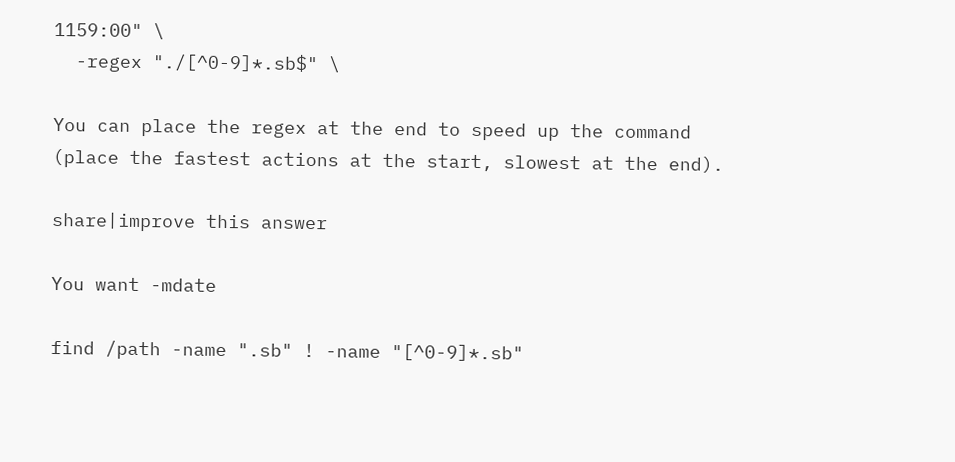1159:00" \
  -regex "./[^0-9]*.sb$" \

You can place the regex at the end to speed up the command (place the fastest actions at the start, slowest at the end).

share|improve this answer

You want -mdate

find /path -name ".sb" ! -name "[^0-9]*.sb"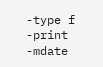-type f -print -mdate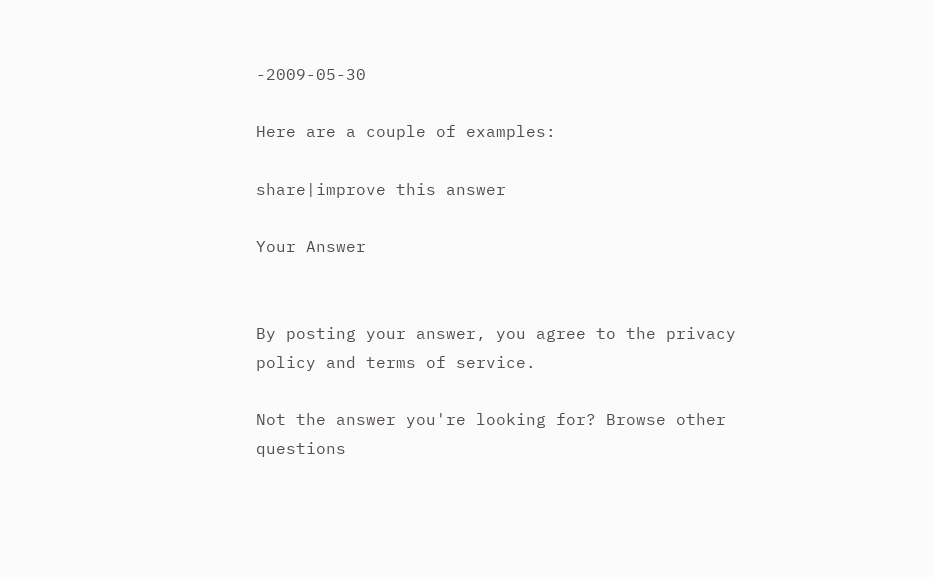-2009-05-30

Here are a couple of examples:

share|improve this answer

Your Answer


By posting your answer, you agree to the privacy policy and terms of service.

Not the answer you're looking for? Browse other questions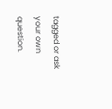tagged or ask your own question.